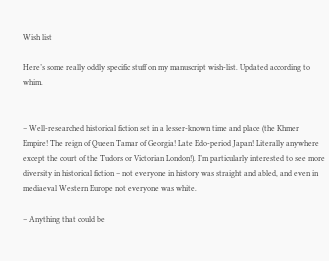Wish list

Here’s some really oddly specific stuff on my manuscript wish-list. Updated according to whim.


– Well-researched historical fiction set in a lesser-known time and place (the Khmer Empire! The reign of Queen Tamar of Georgia! Late Edo-period Japan! Literally anywhere except the court of the Tudors or Victorian London!). I’m particularly interested to see more diversity in historical fiction – not everyone in history was straight and abled, and even in mediaeval Western Europe not everyone was white.

– Anything that could be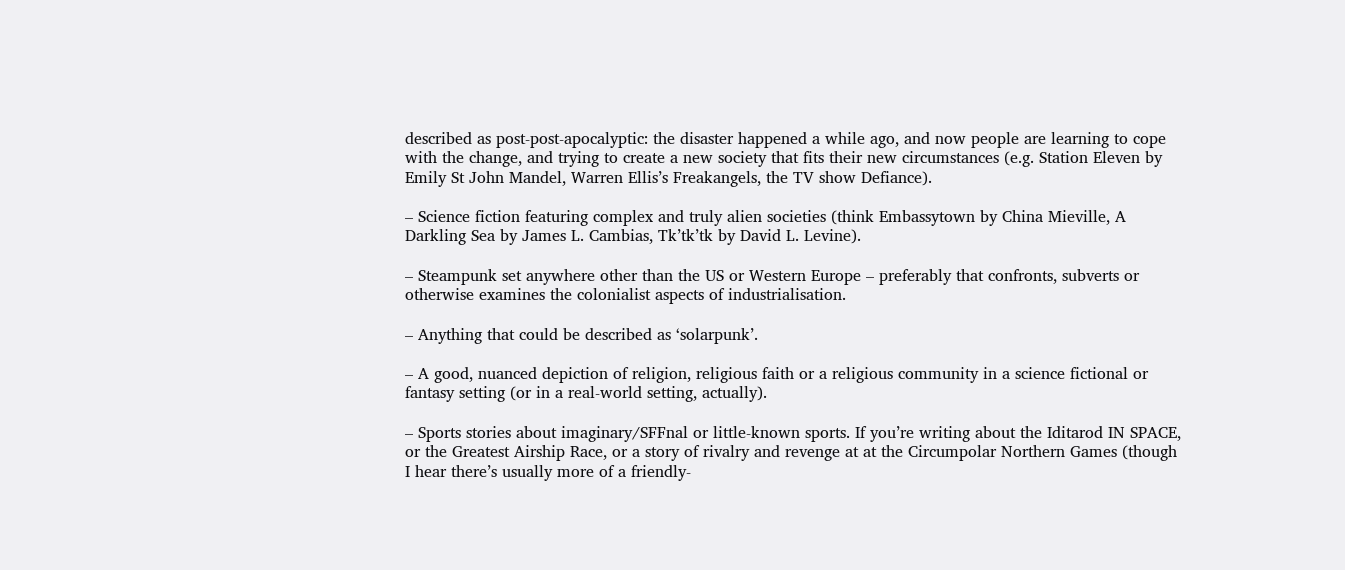described as post-post-apocalyptic: the disaster happened a while ago, and now people are learning to cope with the change, and trying to create a new society that fits their new circumstances (e.g. Station Eleven by Emily St John Mandel, Warren Ellis’s Freakangels, the TV show Defiance).

– Science fiction featuring complex and truly alien societies (think Embassytown by China Mieville, A Darkling Sea by James L. Cambias, Tk’tk’tk by David L. Levine).

– Steampunk set anywhere other than the US or Western Europe – preferably that confronts, subverts or otherwise examines the colonialist aspects of industrialisation.

– Anything that could be described as ‘solarpunk’.

– A good, nuanced depiction of religion, religious faith or a religious community in a science fictional or fantasy setting (or in a real-world setting, actually).

– Sports stories about imaginary/SFFnal or little-known sports. If you’re writing about the Iditarod IN SPACE, or the Greatest Airship Race, or a story of rivalry and revenge at at the Circumpolar Northern Games (though I hear there’s usually more of a friendly-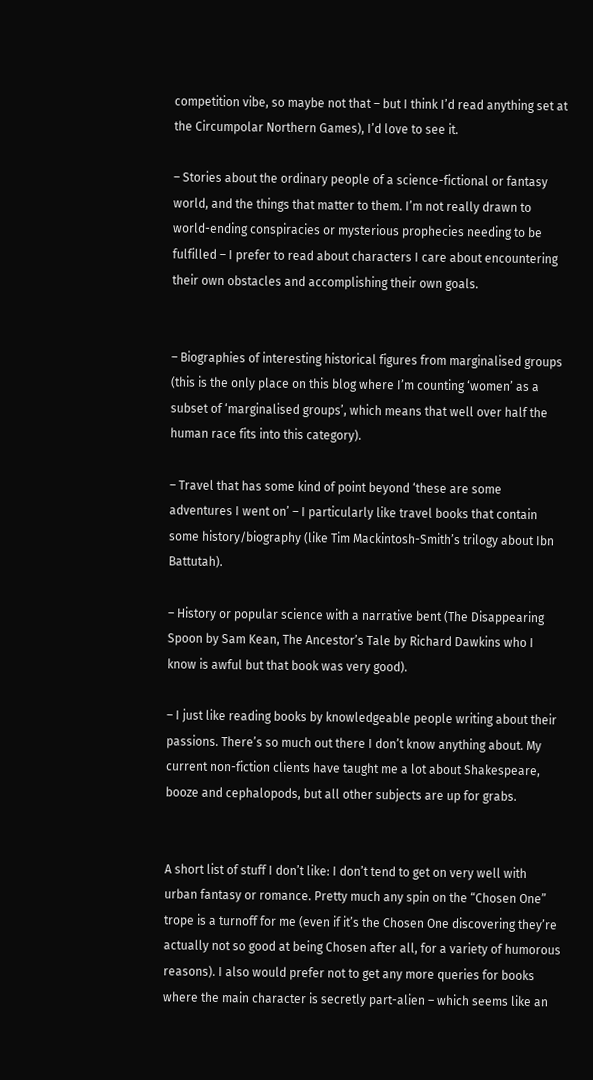competition vibe, so maybe not that – but I think I’d read anything set at the Circumpolar Northern Games), I’d love to see it.

– Stories about the ordinary people of a science-fictional or fantasy world, and the things that matter to them. I’m not really drawn to world-ending conspiracies or mysterious prophecies needing to be fulfilled – I prefer to read about characters I care about encountering their own obstacles and accomplishing their own goals.


– Biographies of interesting historical figures from marginalised groups (this is the only place on this blog where I’m counting ‘women’ as a subset of ‘marginalised groups’, which means that well over half the human race fits into this category).

– Travel that has some kind of point beyond ‘these are some adventures I went on’ – I particularly like travel books that contain some history/biography (like Tim Mackintosh-Smith’s trilogy about Ibn Battutah).

– History or popular science with a narrative bent (The Disappearing Spoon by Sam Kean, The Ancestor’s Tale by Richard Dawkins who I know is awful but that book was very good).

– I just like reading books by knowledgeable people writing about their passions. There’s so much out there I don’t know anything about. My current non-fiction clients have taught me a lot about Shakespeare, booze and cephalopods, but all other subjects are up for grabs.


A short list of stuff I don’t like: I don’t tend to get on very well with urban fantasy or romance. Pretty much any spin on the “Chosen One” trope is a turnoff for me (even if it’s the Chosen One discovering they’re actually not so good at being Chosen after all, for a variety of humorous reasons). I also would prefer not to get any more queries for books where the main character is secretly part-alien – which seems like an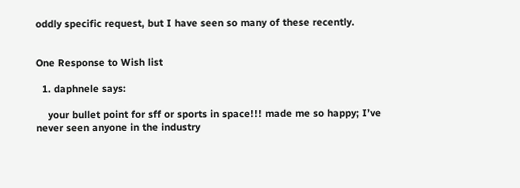oddly specific request, but I have seen so many of these recently.


One Response to Wish list

  1. daphnele says:

    your bullet point for sff or sports in space!!! made me so happy; I’ve never seen anyone in the industry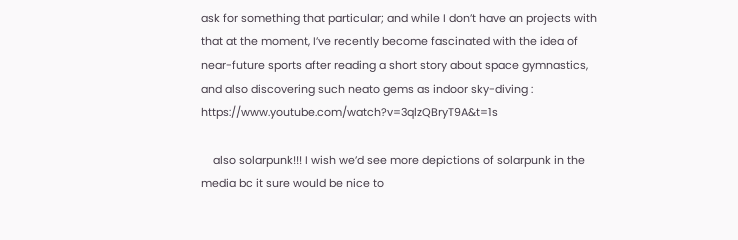ask for something that particular; and while I don’t have an projects with that at the moment, I’ve recently become fascinated with the idea of near-future sports after reading a short story about space gymnastics, and also discovering such neato gems as indoor sky-diving : https://www.youtube.com/watch?v=3qlzQBryT9A&t=1s

    also solarpunk!!! I wish we’d see more depictions of solarpunk in the media bc it sure would be nice to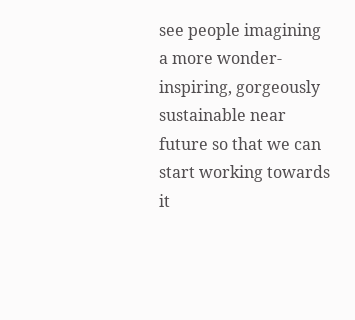see people imagining a more wonder-inspiring, gorgeously sustainable near future so that we can start working towards it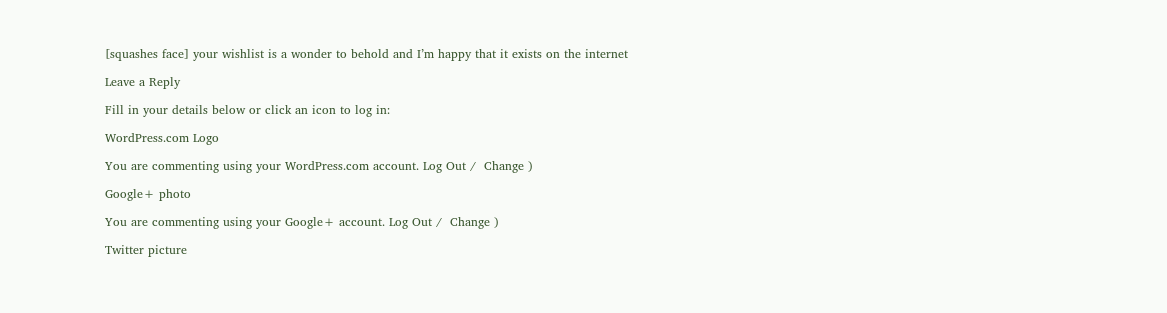[squashes face] your wishlist is a wonder to behold and I’m happy that it exists on the internet

Leave a Reply

Fill in your details below or click an icon to log in:

WordPress.com Logo

You are commenting using your WordPress.com account. Log Out /  Change )

Google+ photo

You are commenting using your Google+ account. Log Out /  Change )

Twitter picture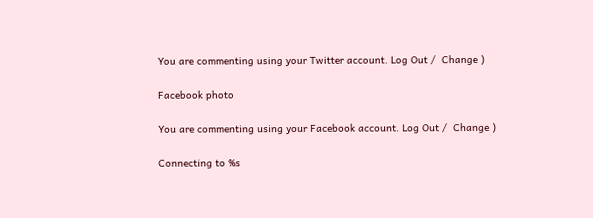You are commenting using your Twitter account. Log Out /  Change )

Facebook photo

You are commenting using your Facebook account. Log Out /  Change )

Connecting to %s